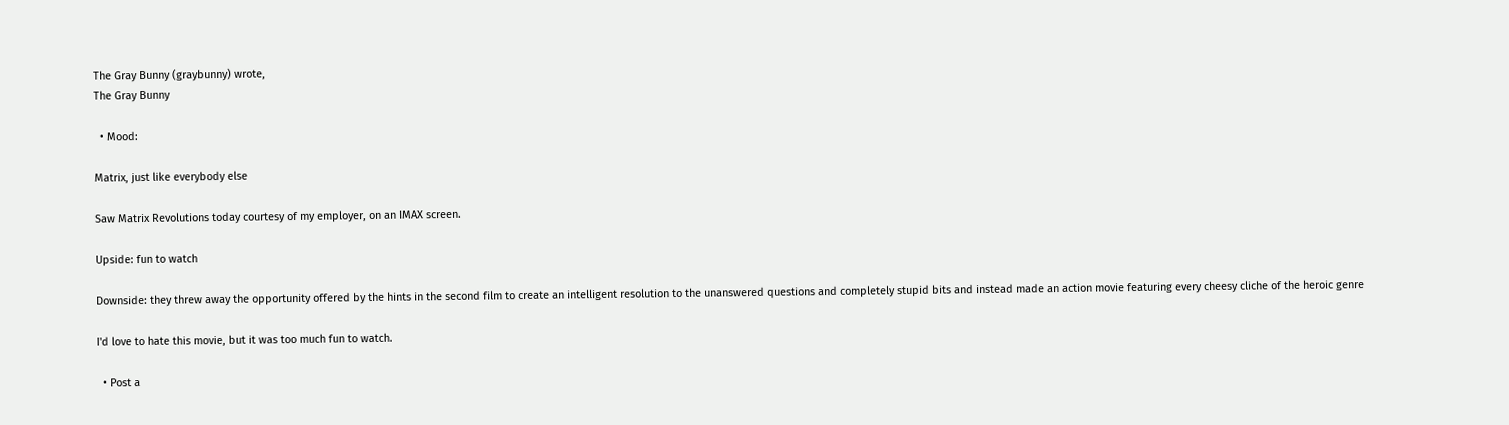The Gray Bunny (graybunny) wrote,
The Gray Bunny

  • Mood:

Matrix, just like everybody else

Saw Matrix Revolutions today courtesy of my employer, on an IMAX screen.

Upside: fun to watch

Downside: they threw away the opportunity offered by the hints in the second film to create an intelligent resolution to the unanswered questions and completely stupid bits and instead made an action movie featuring every cheesy cliche of the heroic genre

I'd love to hate this movie, but it was too much fun to watch.

  • Post a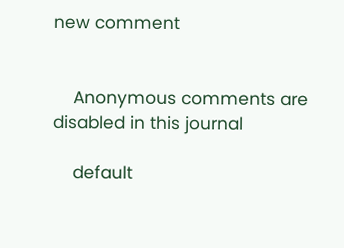new comment


    Anonymous comments are disabled in this journal

    default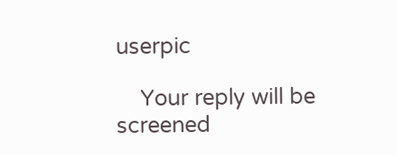userpic

    Your reply will be screened